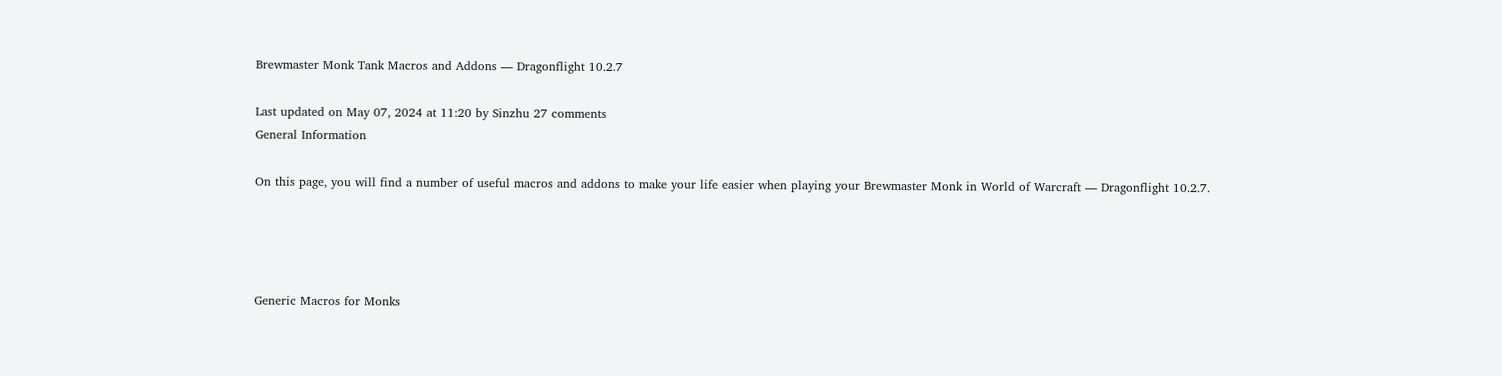Brewmaster Monk Tank Macros and Addons — Dragonflight 10.2.7

Last updated on May 07, 2024 at 11:20 by Sinzhu 27 comments
General Information

On this page, you will find a number of useful macros and addons to make your life easier when playing your Brewmaster Monk in World of Warcraft — Dragonflight 10.2.7.




Generic Macros for Monks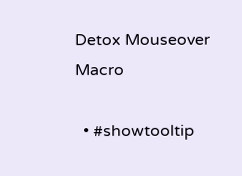Detox Mouseover Macro

  • #showtooltip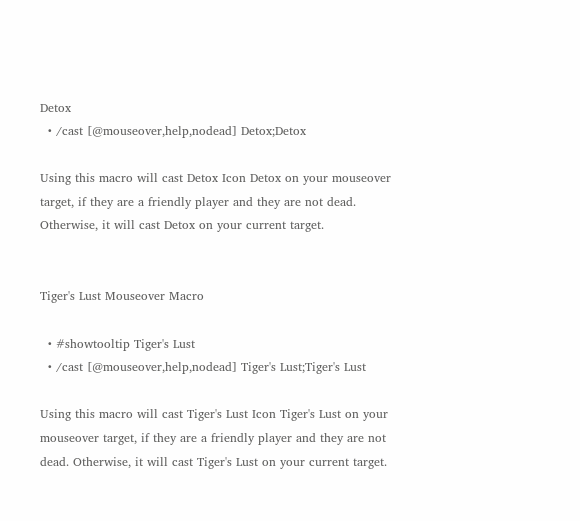Detox
  • /cast [@mouseover,help,nodead] Detox;Detox

Using this macro will cast Detox Icon Detox on your mouseover target, if they are a friendly player and they are not dead. Otherwise, it will cast Detox on your current target.


Tiger's Lust Mouseover Macro

  • #showtooltip Tiger's Lust
  • /cast [@mouseover,help,nodead] Tiger's Lust;Tiger's Lust

Using this macro will cast Tiger's Lust Icon Tiger's Lust on your mouseover target, if they are a friendly player and they are not dead. Otherwise, it will cast Tiger's Lust on your current target.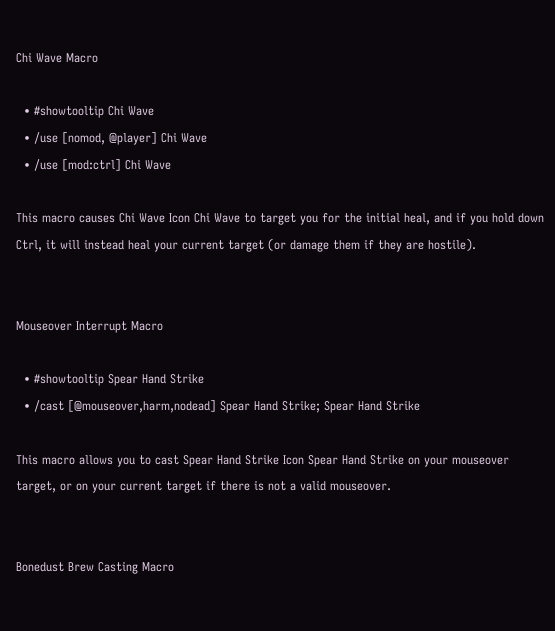Chi Wave Macro

  • #showtooltip Chi Wave
  • /use [nomod, @player] Chi Wave
  • /use [mod:ctrl] Chi Wave

This macro causes Chi Wave Icon Chi Wave to target you for the initial heal, and if you hold down Ctrl, it will instead heal your current target (or damage them if they are hostile).


Mouseover Interrupt Macro

  • #showtooltip Spear Hand Strike
  • /cast [@mouseover,harm,nodead] Spear Hand Strike; Spear Hand Strike

This macro allows you to cast Spear Hand Strike Icon Spear Hand Strike on your mouseover target, or on your current target if there is not a valid mouseover.


Bonedust Brew Casting Macro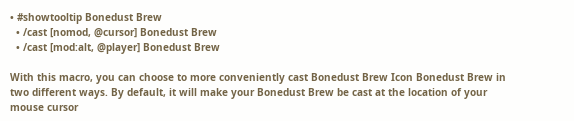• #showtooltip Bonedust Brew
  • /cast [nomod, @cursor] Bonedust Brew
  • /cast [mod:alt, @player] Bonedust Brew

With this macro, you can choose to more conveniently cast Bonedust Brew Icon Bonedust Brew in two different ways. By default, it will make your Bonedust Brew be cast at the location of your mouse cursor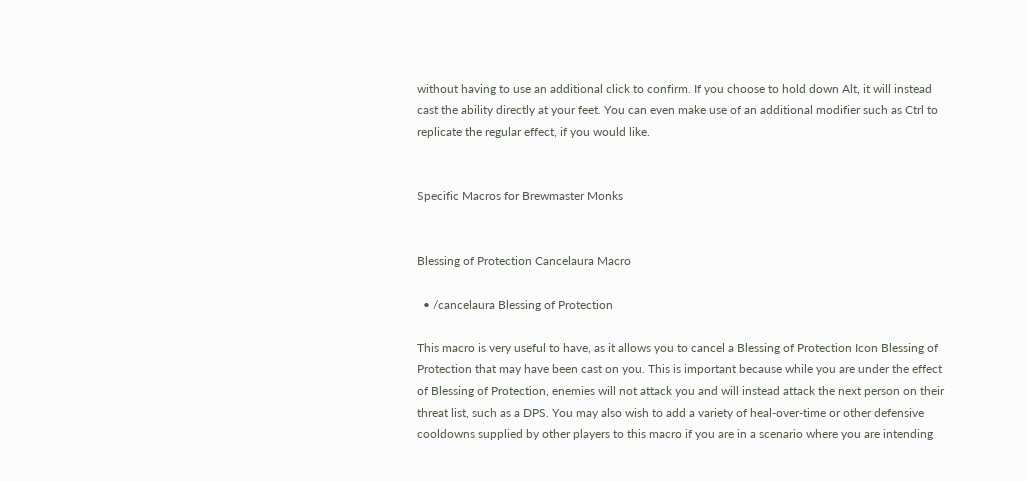without having to use an additional click to confirm. If you choose to hold down Alt, it will instead cast the ability directly at your feet. You can even make use of an additional modifier such as Ctrl to replicate the regular effect, if you would like.


Specific Macros for Brewmaster Monks


Blessing of Protection Cancelaura Macro

  • /cancelaura Blessing of Protection

This macro is very useful to have, as it allows you to cancel a Blessing of Protection Icon Blessing of Protection that may have been cast on you. This is important because while you are under the effect of Blessing of Protection, enemies will not attack you and will instead attack the next person on their threat list, such as a DPS. You may also wish to add a variety of heal-over-time or other defensive cooldowns supplied by other players to this macro if you are in a scenario where you are intending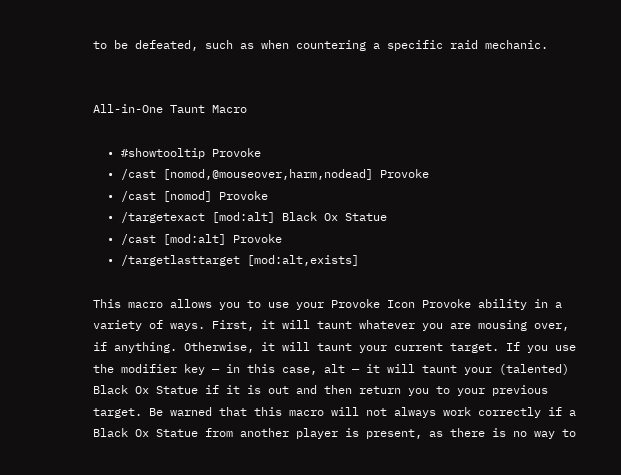to be defeated, such as when countering a specific raid mechanic.


All-in-One Taunt Macro

  • #showtooltip Provoke
  • /cast [nomod,@mouseover,harm,nodead] Provoke
  • /cast [nomod] Provoke
  • /targetexact [mod:alt] Black Ox Statue
  • /cast [mod:alt] Provoke
  • /targetlasttarget [mod:alt,exists]

This macro allows you to use your Provoke Icon Provoke ability in a variety of ways. First, it will taunt whatever you are mousing over, if anything. Otherwise, it will taunt your current target. If you use the modifier key — in this case, alt — it will taunt your (talented) Black Ox Statue if it is out and then return you to your previous target. Be warned that this macro will not always work correctly if a Black Ox Statue from another player is present, as there is no way to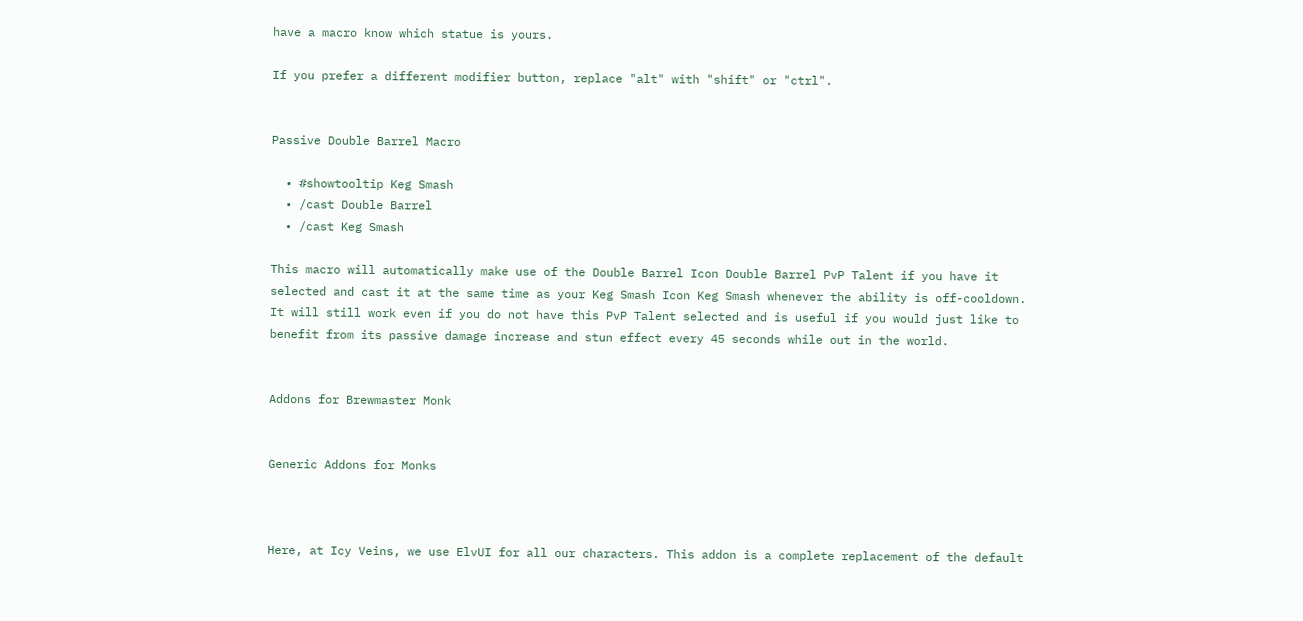have a macro know which statue is yours.

If you prefer a different modifier button, replace "alt" with "shift" or "ctrl".


Passive Double Barrel Macro

  • #showtooltip Keg Smash
  • /cast Double Barrel
  • /cast Keg Smash

This macro will automatically make use of the Double Barrel Icon Double Barrel PvP Talent if you have it selected and cast it at the same time as your Keg Smash Icon Keg Smash whenever the ability is off-cooldown. It will still work even if you do not have this PvP Talent selected and is useful if you would just like to benefit from its passive damage increase and stun effect every 45 seconds while out in the world.


Addons for Brewmaster Monk


Generic Addons for Monks



Here, at Icy Veins, we use ElvUI for all our characters. This addon is a complete replacement of the default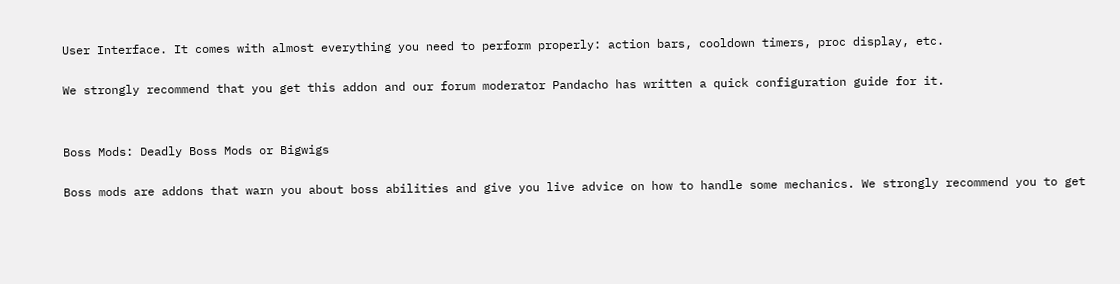User Interface. It comes with almost everything you need to perform properly: action bars, cooldown timers, proc display, etc.

We strongly recommend that you get this addon and our forum moderator Pandacho has written a quick configuration guide for it.


Boss Mods: Deadly Boss Mods or Bigwigs

Boss mods are addons that warn you about boss abilities and give you live advice on how to handle some mechanics. We strongly recommend you to get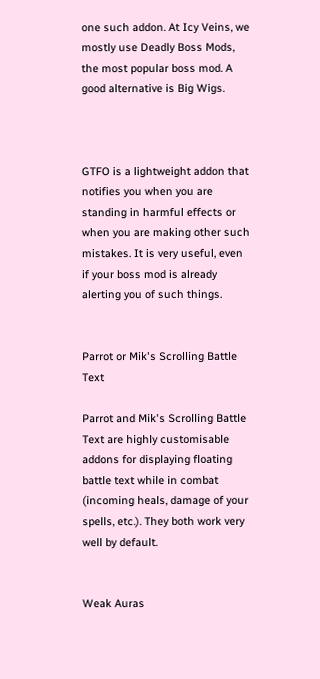one such addon. At Icy Veins, we mostly use Deadly Boss Mods, the most popular boss mod. A good alternative is Big Wigs.



GTFO is a lightweight addon that notifies you when you are standing in harmful effects or when you are making other such mistakes. It is very useful, even if your boss mod is already alerting you of such things.


Parrot or Mik's Scrolling Battle Text

Parrot and Mik's Scrolling Battle Text are highly customisable addons for displaying floating battle text while in combat (incoming heals, damage of your spells, etc.). They both work very well by default.


Weak Auras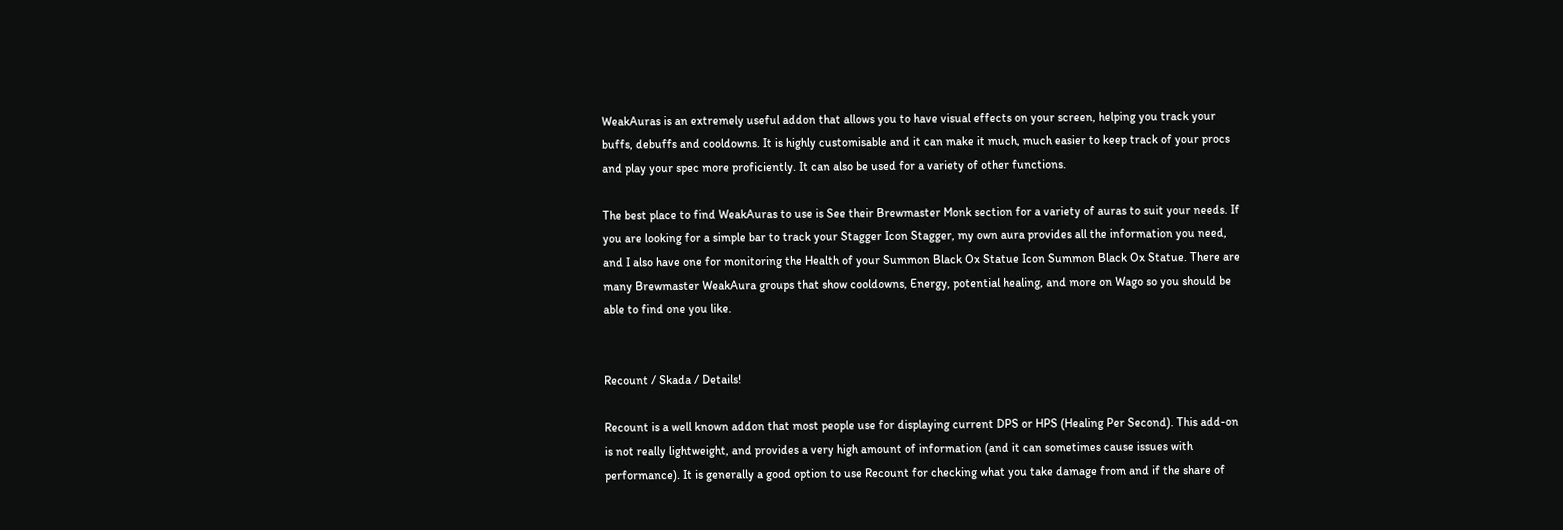WeakAuras is an extremely useful addon that allows you to have visual effects on your screen, helping you track your buffs, debuffs and cooldowns. It is highly customisable and it can make it much, much easier to keep track of your procs and play your spec more proficiently. It can also be used for a variety of other functions.

The best place to find WeakAuras to use is See their Brewmaster Monk section for a variety of auras to suit your needs. If you are looking for a simple bar to track your Stagger Icon Stagger, my own aura provides all the information you need, and I also have one for monitoring the Health of your Summon Black Ox Statue Icon Summon Black Ox Statue. There are many Brewmaster WeakAura groups that show cooldowns, Energy, potential healing, and more on Wago so you should be able to find one you like.


Recount / Skada / Details!

Recount is a well known addon that most people use for displaying current DPS or HPS (Healing Per Second). This add-on is not really lightweight, and provides a very high amount of information (and it can sometimes cause issues with performance). It is generally a good option to use Recount for checking what you take damage from and if the share of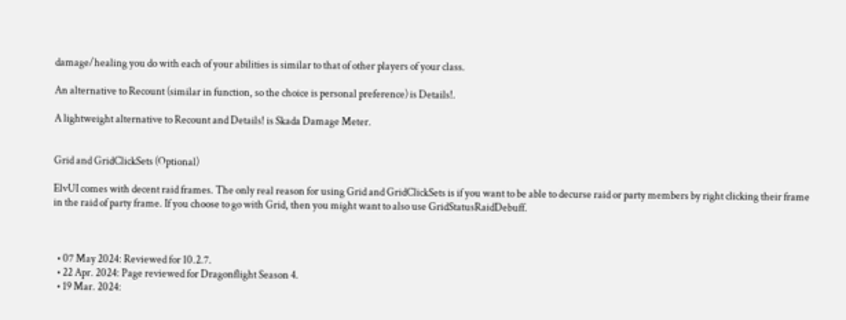damage/healing you do with each of your abilities is similar to that of other players of your class.

An alternative to Recount (similar in function, so the choice is personal preference) is Details!.

A lightweight alternative to Recount and Details! is Skada Damage Meter.


Grid and GridClickSets (Optional)

ElvUI comes with decent raid frames. The only real reason for using Grid and GridClickSets is if you want to be able to decurse raid or party members by right clicking their frame in the raid of party frame. If you choose to go with Grid, then you might want to also use GridStatusRaidDebuff.



  • 07 May 2024: Reviewed for 10.2.7.
  • 22 Apr. 2024: Page reviewed for Dragonflight Season 4.
  • 19 Mar. 2024: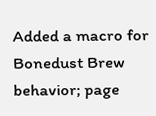Added a macro for Bonedust Brew behavior; page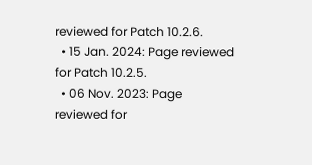reviewed for Patch 10.2.6.
  • 15 Jan. 2024: Page reviewed for Patch 10.2.5.
  • 06 Nov. 2023: Page reviewed for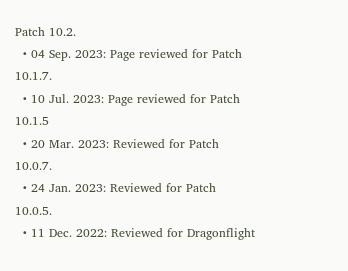Patch 10.2.
  • 04 Sep. 2023: Page reviewed for Patch 10.1.7.
  • 10 Jul. 2023: Page reviewed for Patch 10.1.5
  • 20 Mar. 2023: Reviewed for Patch 10.0.7.
  • 24 Jan. 2023: Reviewed for Patch 10.0.5.
  • 11 Dec. 2022: Reviewed for Dragonflight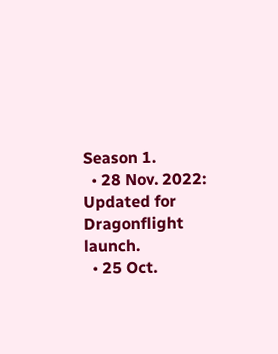Season 1.
  • 28 Nov. 2022: Updated for Dragonflight launch.
  • 25 Oct.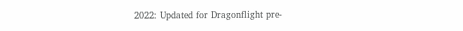2022: Updated for Dragonflight pre-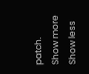patch.
Show more
Show less